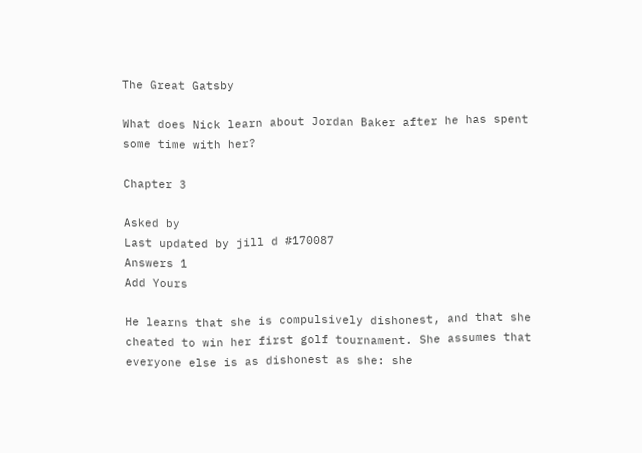The Great Gatsby

What does Nick learn about Jordan Baker after he has spent some time with her?

Chapter 3

Asked by
Last updated by jill d #170087
Answers 1
Add Yours

He learns that she is compulsively dishonest, and that she cheated to win her first golf tournament. She assumes that everyone else is as dishonest as she: she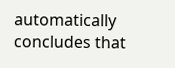automatically concludes that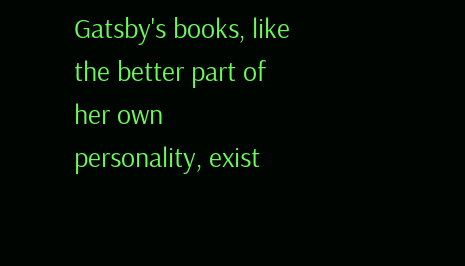Gatsby's books, like the better part of her own personality, exist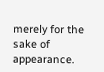merely for the sake of appearance.